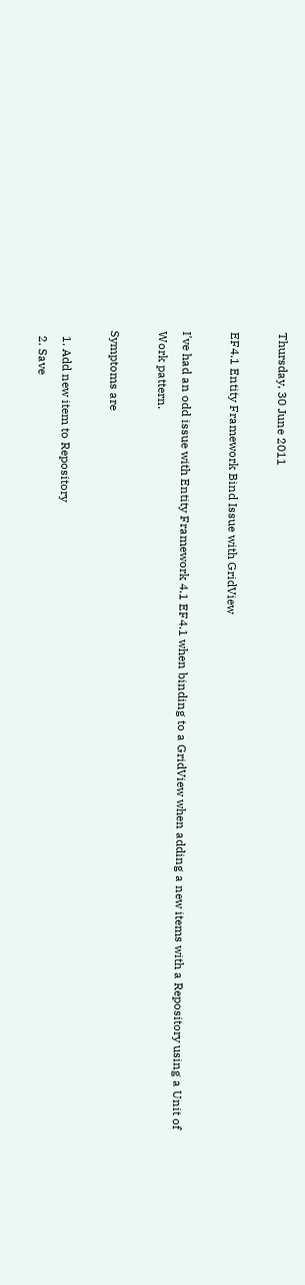Thursday, 30 June 2011

EF4.1 Entity Framework Bind Issue with GridView

I've had an odd issue with Entity Framework 4.1 EF4.1 when binding to a GridView when adding a new items with a Repository using a Unit of Work pattern.

Symptoms are

  1. Add new item to Repository
  2. Save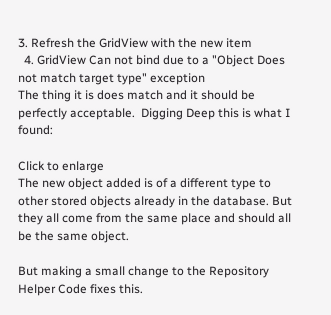3. Refresh the GridView with the new item
  4. GridView Can not bind due to a "Object Does not match target type" exception
The thing it is does match and it should be perfectly acceptable.  Digging Deep this is what I found:

Click to enlarge
The new object added is of a different type to other stored objects already in the database. But they all come from the same place and should all be the same object.

But making a small change to the Repository Helper Code fixes this.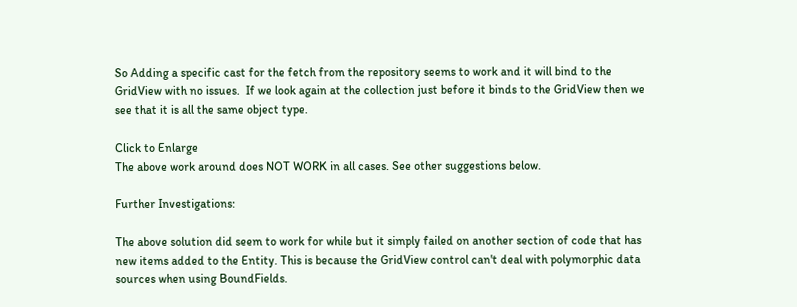So Adding a specific cast for the fetch from the repository seems to work and it will bind to the GridView with no issues.  If we look again at the collection just before it binds to the GridView then we see that it is all the same object type.

Click to Enlarge
The above work around does NOT WORK in all cases. See other suggestions below.

Further Investigations:

The above solution did seem to work for while but it simply failed on another section of code that has new items added to the Entity. This is because the GridView control can't deal with polymorphic data sources when using BoundFields.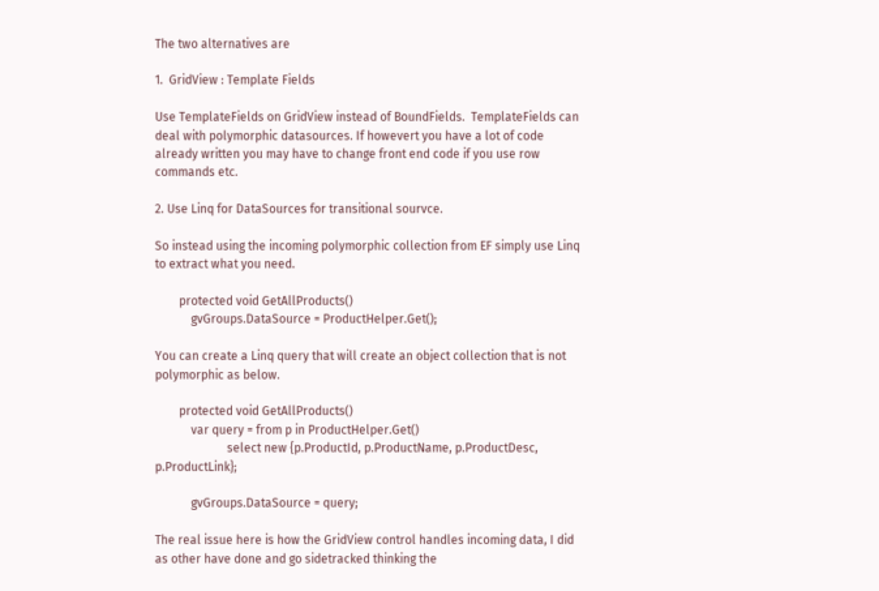The two alternatives are

1.  GridView : Template Fields

Use TemplateFields on GridView instead of BoundFields.  TemplateFields can deal with polymorphic datasources. If howevert you have a lot of code already written you may have to change front end code if you use row commands etc.

2. Use Linq for DataSources for transitional sourvce.

So instead using the incoming polymorphic collection from EF simply use Linq to extract what you need.

        protected void GetAllProducts()
            gvGroups.DataSource = ProductHelper.Get();

You can create a Linq query that will create an object collection that is not polymorphic as below.

        protected void GetAllProducts()
            var query = from p in ProductHelper.Get()
                        select new {p.ProductId, p.ProductName, p.ProductDesc, p.ProductLink};

            gvGroups.DataSource = query;

The real issue here is how the GridView control handles incoming data, I did as other have done and go sidetracked thinking the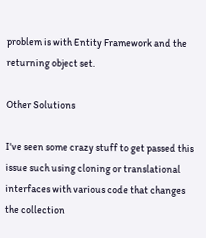problem is with Entity Framework and the returning object set.

Other Solutions

I've seen some crazy stuff to get passed this issue such using cloning or translational interfaces with various code that changes the collection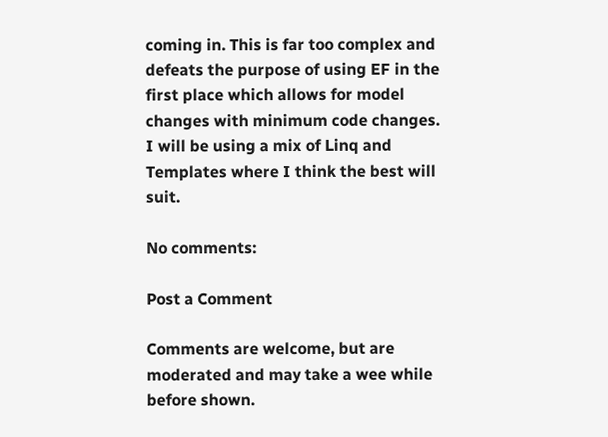coming in. This is far too complex and defeats the purpose of using EF in the first place which allows for model changes with minimum code changes. I will be using a mix of Linq and Templates where I think the best will suit.

No comments:

Post a Comment

Comments are welcome, but are moderated and may take a wee while before shown.